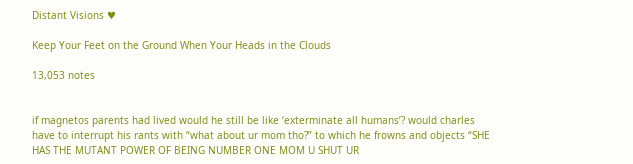Distant Visions ♥

Keep Your Feet on the Ground When Your Heads in the Clouds

13,053 notes


if magnetos parents had lived would he still be like ‘exterminate all humans’? would charles have to interrupt his rants with “what about ur mom tho?” to which he frowns and objects “SHE HAS THE MUTANT POWER OF BEING NUMBER ONE MOM U SHUT UR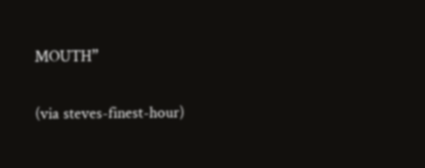MOUTH”

(via steves-finest-hour)